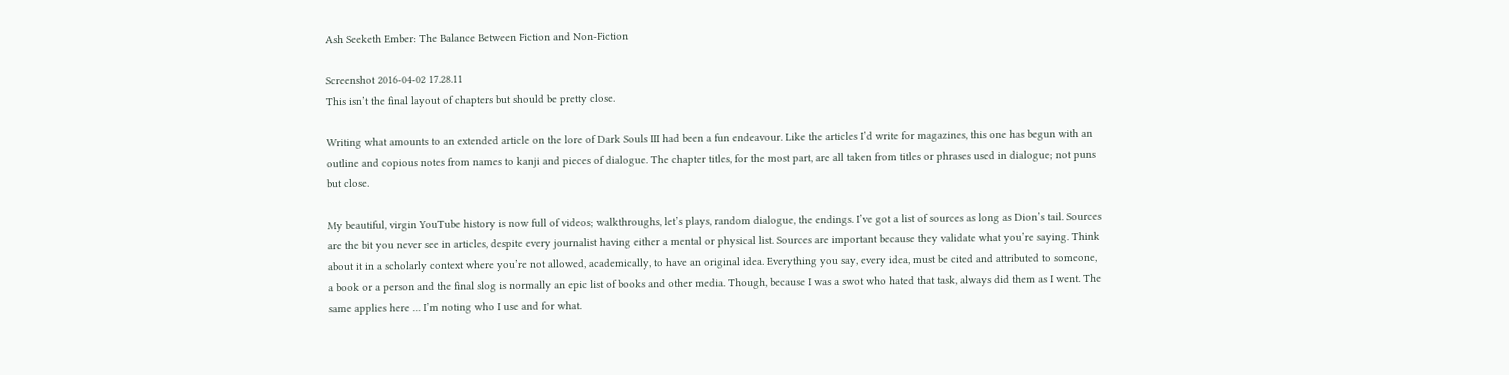Ash Seeketh Ember: The Balance Between Fiction and Non-Fiction

Screenshot 2016-04-02 17.28.11
This isn’t the final layout of chapters but should be pretty close.

Writing what amounts to an extended article on the lore of Dark Souls III had been a fun endeavour. Like the articles I’d write for magazines, this one has begun with an outline and copious notes from names to kanji and pieces of dialogue. The chapter titles, for the most part, are all taken from titles or phrases used in dialogue; not puns but close.

My beautiful, virgin YouTube history is now full of videos; walkthroughs, let’s plays, random dialogue, the endings. I’ve got a list of sources as long as Dion’s tail. Sources are the bit you never see in articles, despite every journalist having either a mental or physical list. Sources are important because they validate what you’re saying. Think about it in a scholarly context where you’re not allowed, academically, to have an original idea. Everything you say, every idea, must be cited and attributed to someone, a book or a person and the final slog is normally an epic list of books and other media. Though, because I was a swot who hated that task, always did them as I went. The same applies here … I’m noting who I use and for what.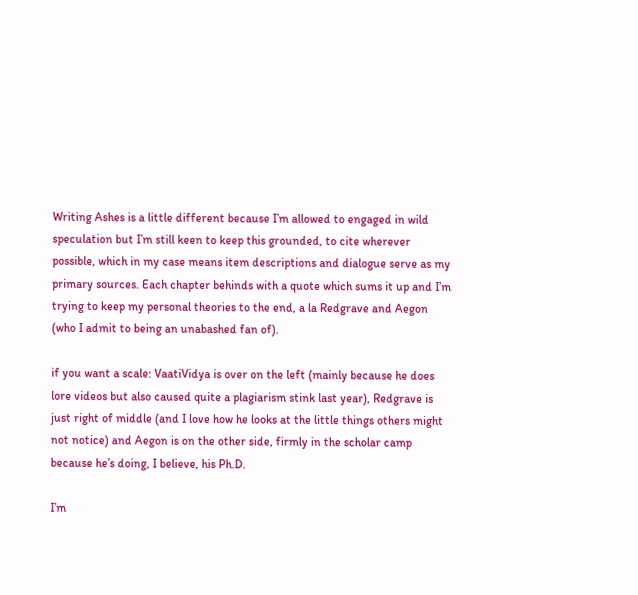Writing Ashes is a little different because I’m allowed to engaged in wild speculation but I’m still keen to keep this grounded, to cite wherever possible, which in my case means item descriptions and dialogue serve as my primary sources. Each chapter behinds with a quote which sums it up and I’m trying to keep my personal theories to the end, a la Redgrave and Aegon (who I admit to being an unabashed fan of).

if you want a scale: VaatiVidya is over on the left (mainly because he does lore videos but also caused quite a plagiarism stink last year), Redgrave is just right of middle (and I love how he looks at the little things others might not notice) and Aegon is on the other side, firmly in the scholar camp because he’s doing, I believe, his Ph.D.

I’m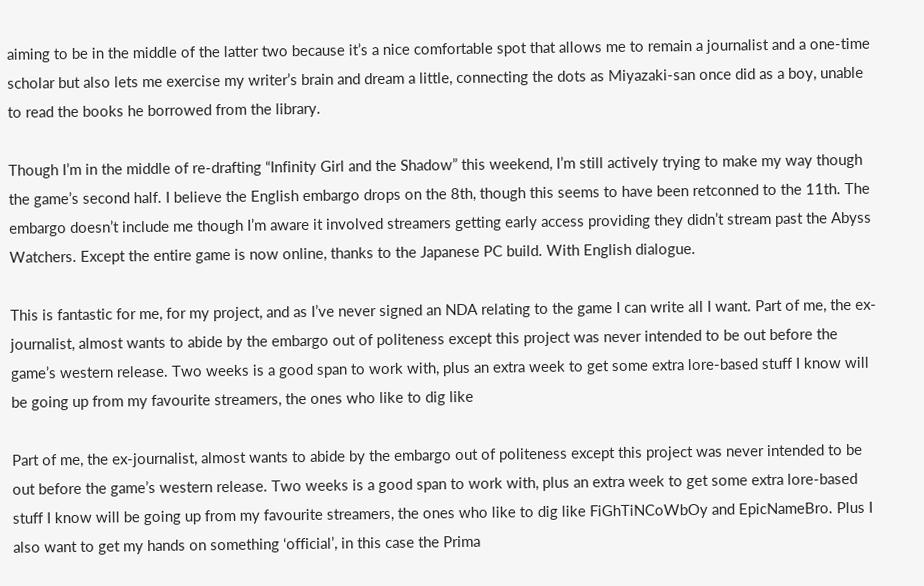aiming to be in the middle of the latter two because it’s a nice comfortable spot that allows me to remain a journalist and a one-time scholar but also lets me exercise my writer’s brain and dream a little, connecting the dots as Miyazaki-san once did as a boy, unable to read the books he borrowed from the library.

Though I’m in the middle of re-drafting “Infinity Girl and the Shadow” this weekend, I’m still actively trying to make my way though the game’s second half. I believe the English embargo drops on the 8th, though this seems to have been retconned to the 11th. The embargo doesn’t include me though I’m aware it involved streamers getting early access providing they didn’t stream past the Abyss Watchers. Except the entire game is now online, thanks to the Japanese PC build. With English dialogue.

This is fantastic for me, for my project, and as I’ve never signed an NDA relating to the game I can write all I want. Part of me, the ex-journalist, almost wants to abide by the embargo out of politeness except this project was never intended to be out before the game’s western release. Two weeks is a good span to work with, plus an extra week to get some extra lore-based stuff I know will be going up from my favourite streamers, the ones who like to dig like

Part of me, the ex-journalist, almost wants to abide by the embargo out of politeness except this project was never intended to be out before the game’s western release. Two weeks is a good span to work with, plus an extra week to get some extra lore-based stuff I know will be going up from my favourite streamers, the ones who like to dig like FiGhTiNCoWbOy and EpicNameBro. Plus I also want to get my hands on something ‘official’, in this case the Prima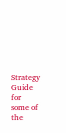Strategy Guide for some of the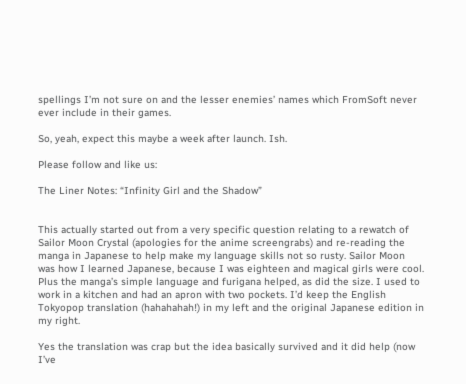spellings I’m not sure on and the lesser enemies’ names which FromSoft never ever include in their games.

So, yeah, expect this maybe a week after launch. Ish.

Please follow and like us:

The Liner Notes: “Infinity Girl and the Shadow”


This actually started out from a very specific question relating to a rewatch of Sailor Moon Crystal (apologies for the anime screengrabs) and re-reading the manga in Japanese to help make my language skills not so rusty. Sailor Moon was how I learned Japanese, because I was eighteen and magical girls were cool. Plus the manga’s simple language and furigana helped, as did the size. I used to work in a kitchen and had an apron with two pockets. I’d keep the English Tokyopop translation (hahahahah!) in my left and the original Japanese edition in my right.

Yes the translation was crap but the idea basically survived and it did help (now I’ve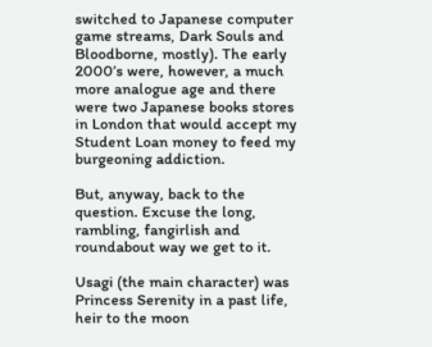switched to Japanese computer game streams, Dark Souls and Bloodborne, mostly). The early 2000’s were, however, a much more analogue age and there were two Japanese books stores in London that would accept my Student Loan money to feed my burgeoning addiction.

But, anyway, back to the question. Excuse the long, rambling, fangirlish and roundabout way we get to it.

Usagi (the main character) was Princess Serenity in a past life, heir to the moon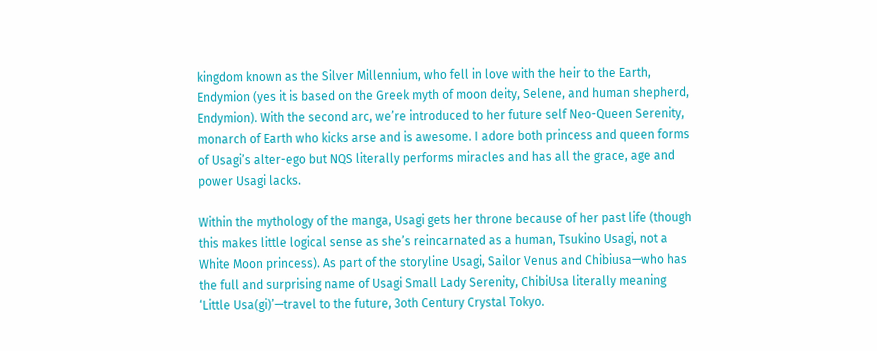kingdom known as the Silver Millennium, who fell in love with the heir to the Earth, Endymion (yes it is based on the Greek myth of moon deity, Selene, and human shepherd, Endymion). With the second arc, we’re introduced to her future self Neo-Queen Serenity, monarch of Earth who kicks arse and is awesome. I adore both princess and queen forms of Usagi’s alter-ego but NQS literally performs miracles and has all the grace, age and power Usagi lacks.

Within the mythology of the manga, Usagi gets her throne because of her past life (though this makes little logical sense as she’s reincarnated as a human, Tsukino Usagi, not a White Moon princess). As part of the storyline Usagi, Sailor Venus and Chibiusa—who has the full and surprising name of Usagi Small Lady Serenity, ChibiUsa literally meaning ‘Little Usa(gi)’—travel to the future, 3oth Century Crystal Tokyo.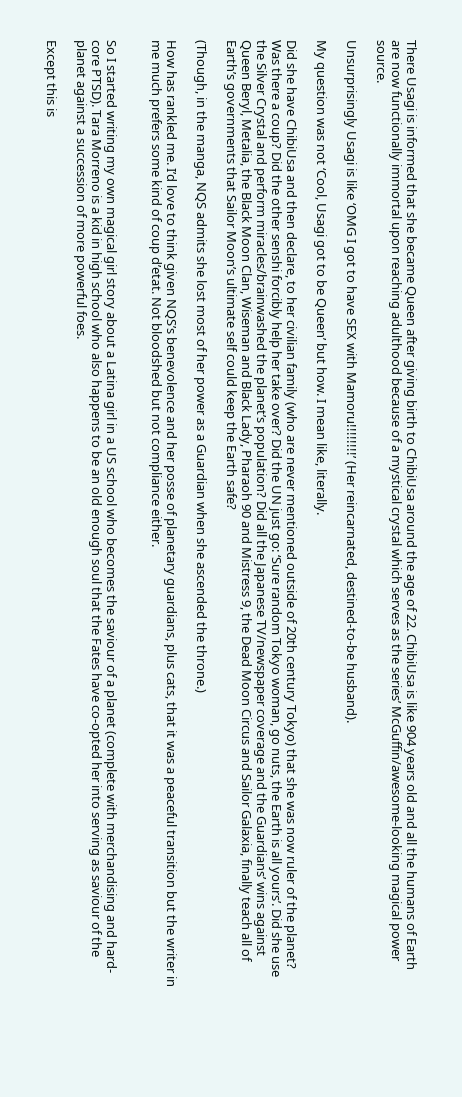There Usagi is informed that she became Queen after giving birth to ChibiUsa around the age of 22. ChibiUsa is like 904 years old and all the humans of Earth are now functionally immortal upon reaching adulthood because of a mystical crystal which serves as the series’ McGuffin/awesome-looking magical power source.

Unsurprisingly Usagi is like ‘OMG I got to have SEX with Mamoru!!!!!!!!’ (Her reincarnated, destined-to-be husband).

My question was not ‘Cool, Usagi got to be Queen’ but how. I mean like, literally.

Did she have ChibiUsa and then declare, to her civilian family (who are never mentioned outside of 20th century Tokyo) that she was now ruler of the planet? Was there a coup? Did the other senshi forcibly help her take over? Did the UN just go: ‘Sure random Tokyo woman, go nuts, the Earth is all yours’. Did she use the Silver Crystal and perform miracles/brainwashed the planet’s population? Did all the Japanese TV/newspaper coverage and the Guardians’ wins against Queen Beryl, Metalia, the Black Moon Clan, Wiseman and Black Lady, Pharaoh 90 and Mistress 9, the Dead Moon Circus and Sailor Galaxia, finally teach all of Earth’s governments that Sailor Moon’s ultimate self could keep the Earth safe?

(Though, in the manga, NQS admits she lost most of her power as a Guardian when she ascended the throne.)

How has rankled me. I’d love to think given NQS’s benevolence and her posse of planetary guardians, plus cats, that it was a peaceful transition but the writer in me much prefers some kind of coup d’etat. Not bloodshed but not compliance either.


So I started writing my own magical girl story about a Latina girl in a US school who becomes the saviour of a planet (complete with merchandising and hard-core PTSD). Tara Morreno is a kid in high school who also happens to be an old enough soul that the Fates have co-opted her into serving as saviour of the planet against a succession of more powerful foes.

Except this is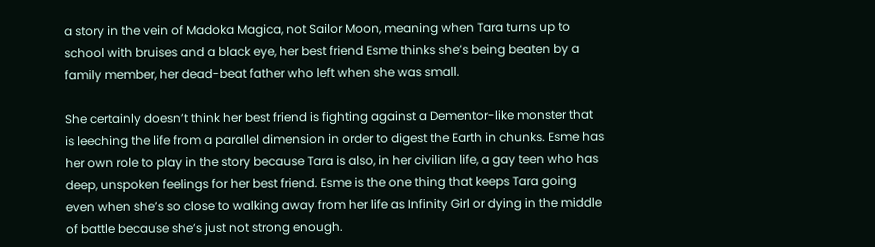a story in the vein of Madoka Magica, not Sailor Moon, meaning when Tara turns up to school with bruises and a black eye, her best friend Esme thinks she’s being beaten by a family member, her dead-beat father who left when she was small.

She certainly doesn’t think her best friend is fighting against a Dementor-like monster that is leeching the life from a parallel dimension in order to digest the Earth in chunks. Esme has her own role to play in the story because Tara is also, in her civilian life, a gay teen who has deep, unspoken feelings for her best friend. Esme is the one thing that keeps Tara going even when she’s so close to walking away from her life as Infinity Girl or dying in the middle of battle because she’s just not strong enough.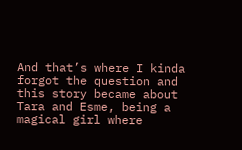And that’s where I kinda forgot the question and this story became about Tara and Esme, being a magical girl where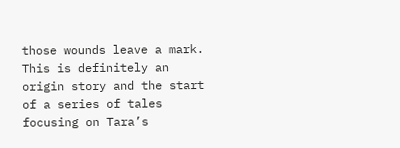those wounds leave a mark. This is definitely an origin story and the start of a series of tales focusing on Tara’s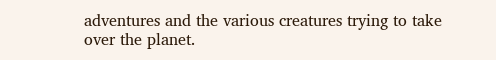adventures and the various creatures trying to take over the planet.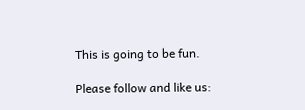This is going to be fun.

Please follow and like us: